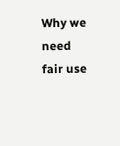Why we need fair use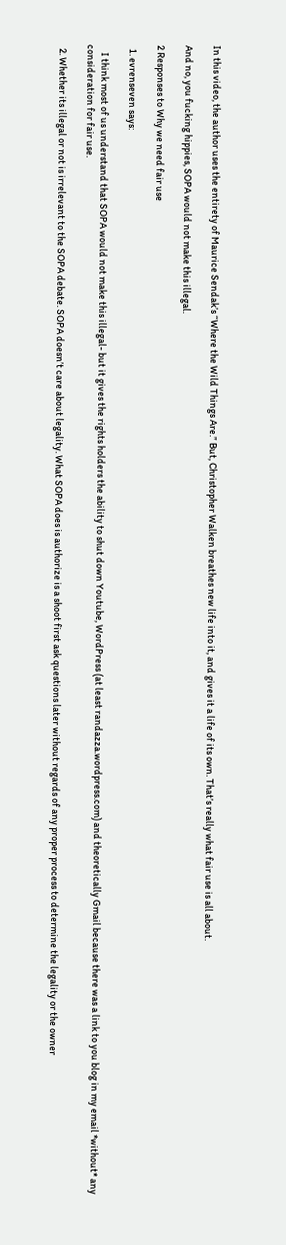In this video, the author uses the entirety of Maurice Sendak’s “Where the Wild Things Are.” But, Christopher Walken breathes new life into it, and gives it a life of its own. That’s really what fair use is all about.

And no, you fucking hippies, SOPA would not make this illegal.

2 Responses to Why we need fair use

  1. evrenseven says:

    I think most of us understand that SOPA would not make this illegal- but it gives the rights holders the ability to shut down Youtube, WordPress (at least randazza.wordpress.com) and theoretically Gmail because there was a link to you blog in my email *without* any consideration for fair use.

  2. Whether its illegal or not is irrelevant to the SOPA debate. SOPA doesn’t care about legality. What SOPA does is authorize is a shoot first ask questions later without regards of any proper process to determine the legality or the owner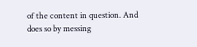of the content in question. And does so by messing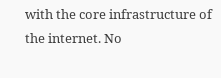with the core infrastructure of the internet. No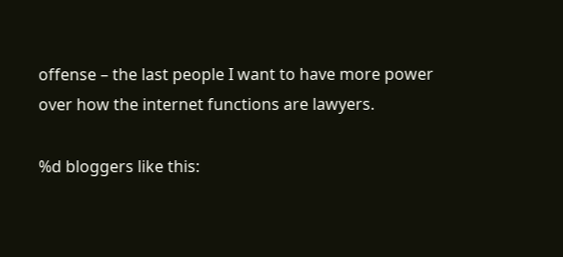offense – the last people I want to have more power over how the internet functions are lawyers.

%d bloggers like this: